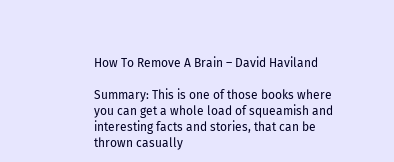How To Remove A Brain – David Haviland

Summary: This is one of those books where you can get a whole load of squeamish and interesting facts and stories, that can be thrown casually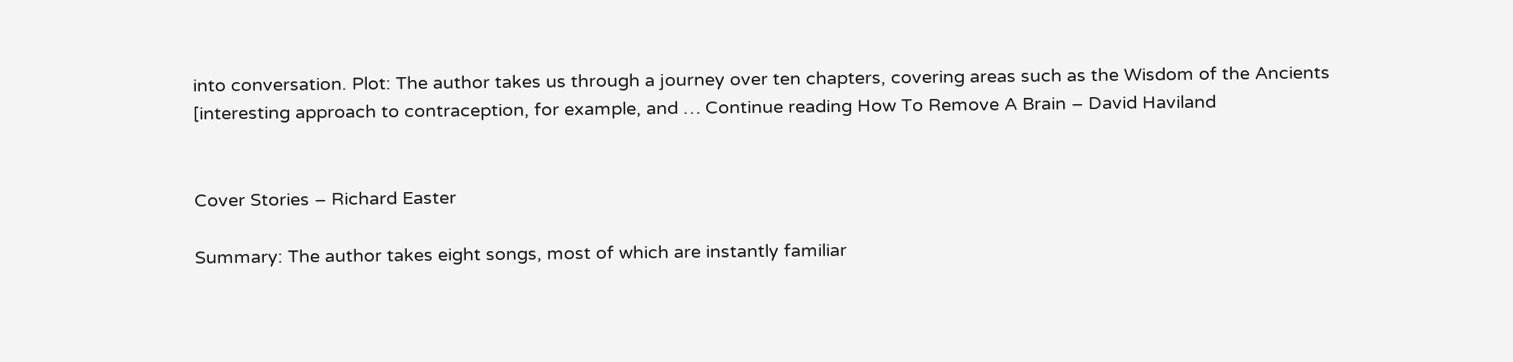into conversation. Plot: The author takes us through a journey over ten chapters, covering areas such as the Wisdom of the Ancients [interesting approach to contraception, for example, and … Continue reading How To Remove A Brain – David Haviland


Cover Stories – Richard Easter

Summary: The author takes eight songs, most of which are instantly familiar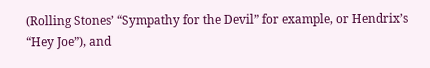(Rolling Stones’ “Sympathy for the Devil” for example, or Hendrix’s “Hey Joe”), and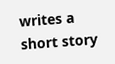writes a short story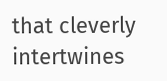that cleverly intertwines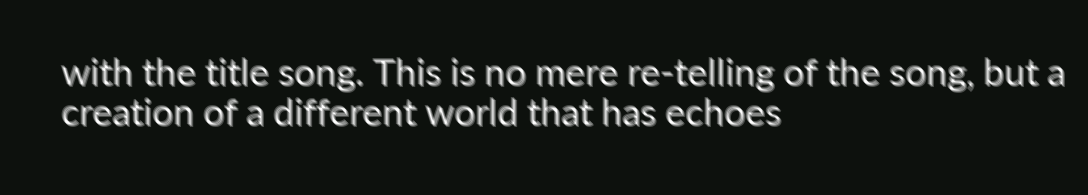with the title song. This is no mere re-telling of the song, but a creation of a different world that has echoes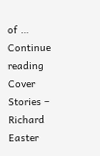of … Continue reading Cover Stories – Richard Easter